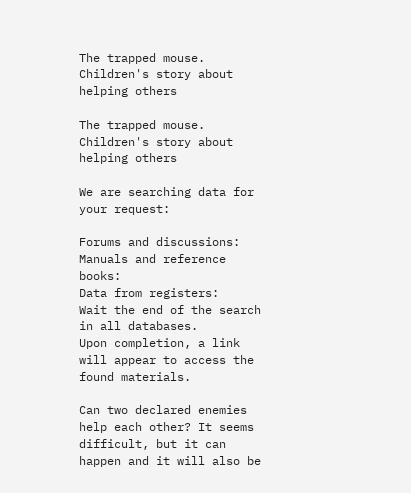The trapped mouse. Children's story about helping others

The trapped mouse. Children's story about helping others

We are searching data for your request:

Forums and discussions:
Manuals and reference books:
Data from registers:
Wait the end of the search in all databases.
Upon completion, a link will appear to access the found materials.

Can two declared enemies help each other? It seems difficult, but it can happen and it will also be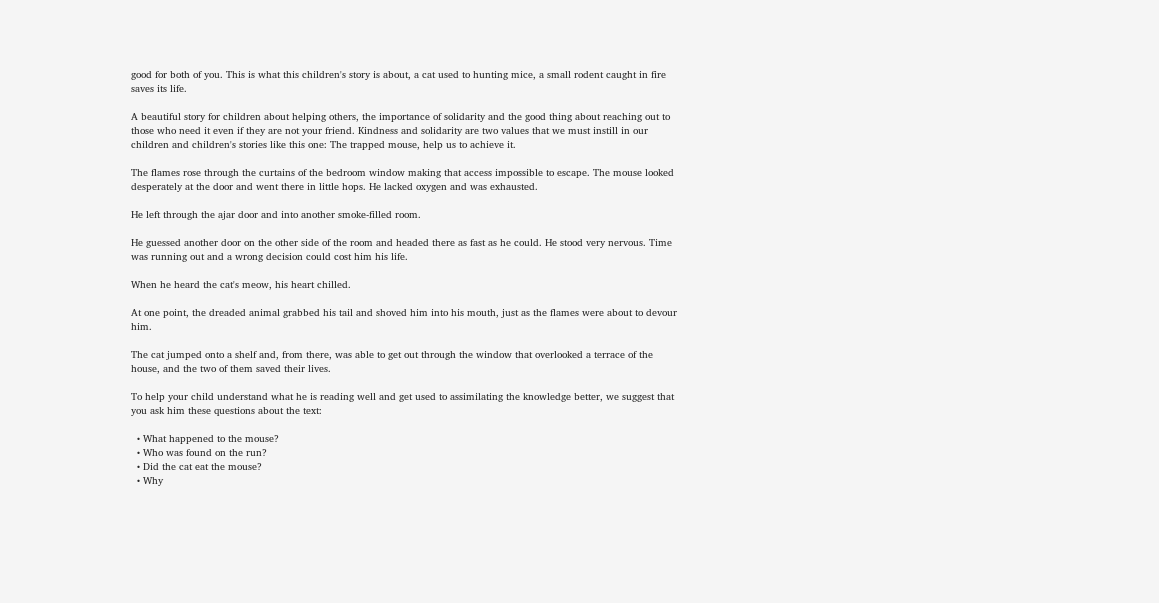good for both of you. This is what this children's story is about, a cat used to hunting mice, a small rodent caught in fire saves its life.

A beautiful story for children about helping others, the importance of solidarity and the good thing about reaching out to those who need it even if they are not your friend. Kindness and solidarity are two values that we must instill in our children and children's stories like this one: The trapped mouse, help us to achieve it.

The flames rose through the curtains of the bedroom window making that access impossible to escape. The mouse looked desperately at the door and went there in little hops. He lacked oxygen and was exhausted.

He left through the ajar door and into another smoke-filled room.

He guessed another door on the other side of the room and headed there as fast as he could. He stood very nervous. Time was running out and a wrong decision could cost him his life.

When he heard the cat's meow, his heart chilled.

At one point, the dreaded animal grabbed his tail and shoved him into his mouth, just as the flames were about to devour him.

The cat jumped onto a shelf and, from there, was able to get out through the window that overlooked a terrace of the house, and the two of them saved their lives.

To help your child understand what he is reading well and get used to assimilating the knowledge better, we suggest that you ask him these questions about the text:

  • What happened to the mouse?
  • Who was found on the run?
  • Did the cat eat the mouse?
  • Why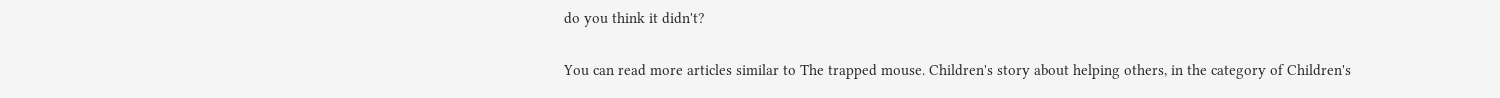do you think it didn't?

You can read more articles similar to The trapped mouse. Children's story about helping others, in the category of Children's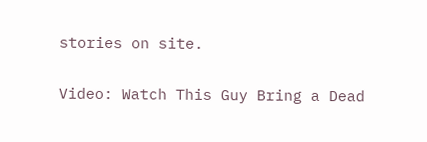stories on site.

Video: Watch This Guy Bring a Dead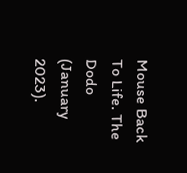Mouse Back To Life. The Dodo (January 2023).